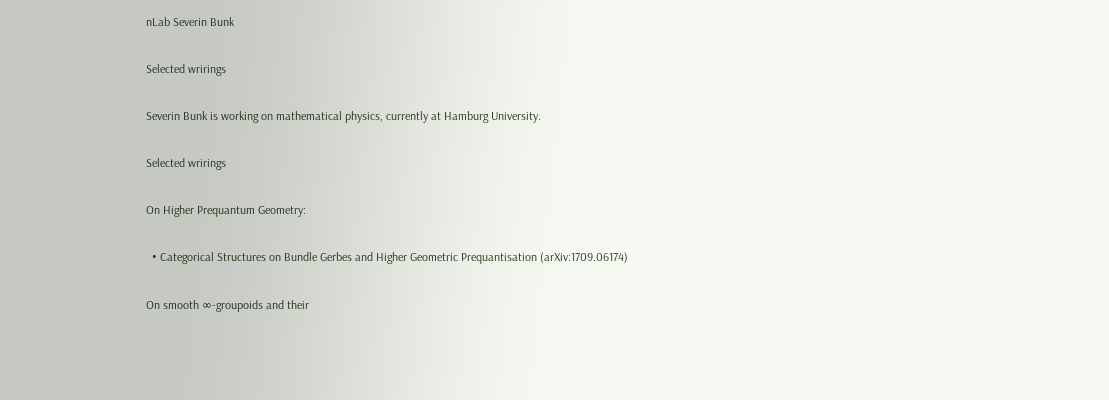nLab Severin Bunk

Selected wrirings

Severin Bunk is working on mathematical physics, currently at Hamburg University.

Selected wrirings

On Higher Prequantum Geometry:

  • Categorical Structures on Bundle Gerbes and Higher Geometric Prequantisation (arXiv:1709.06174)

On smooth ∞-groupoids and their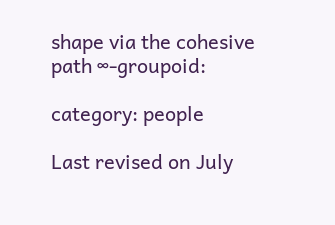shape via the cohesive path ∞-groupoid:

category: people

Last revised on July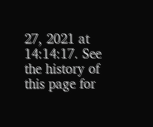27, 2021 at 14:14:17. See the history of this page for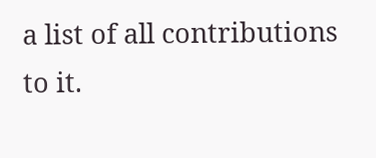a list of all contributions to it.